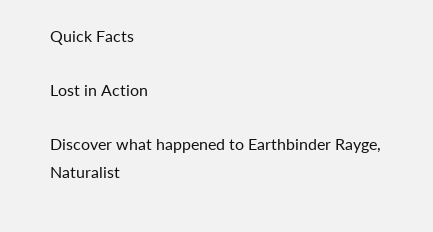Quick Facts

Lost in Action

Discover what happened to Earthbinder Rayge, Naturalist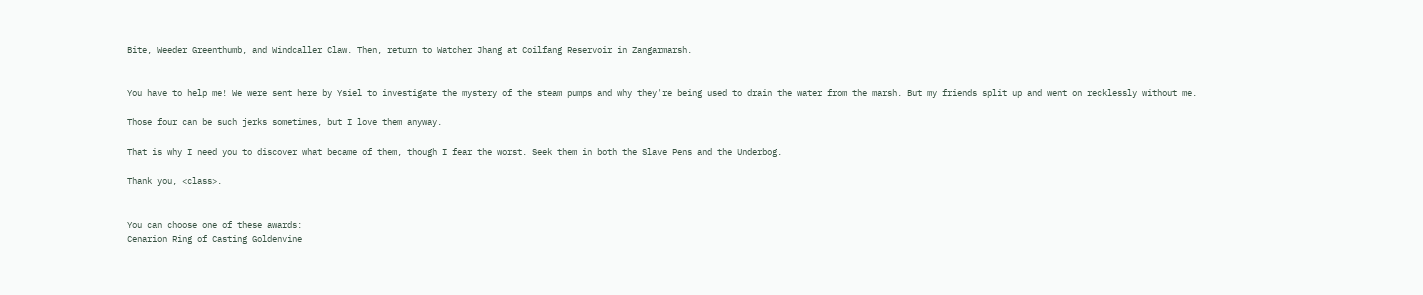Bite, Weeder Greenthumb, and Windcaller Claw. Then, return to Watcher Jhang at Coilfang Reservoir in Zangarmarsh.


You have to help me! We were sent here by Ysiel to investigate the mystery of the steam pumps and why they're being used to drain the water from the marsh. But my friends split up and went on recklessly without me.

Those four can be such jerks sometimes, but I love them anyway.

That is why I need you to discover what became of them, though I fear the worst. Seek them in both the Slave Pens and the Underbog.

Thank you, <class>.


You can choose one of these awards:
Cenarion Ring of Casting Goldenvine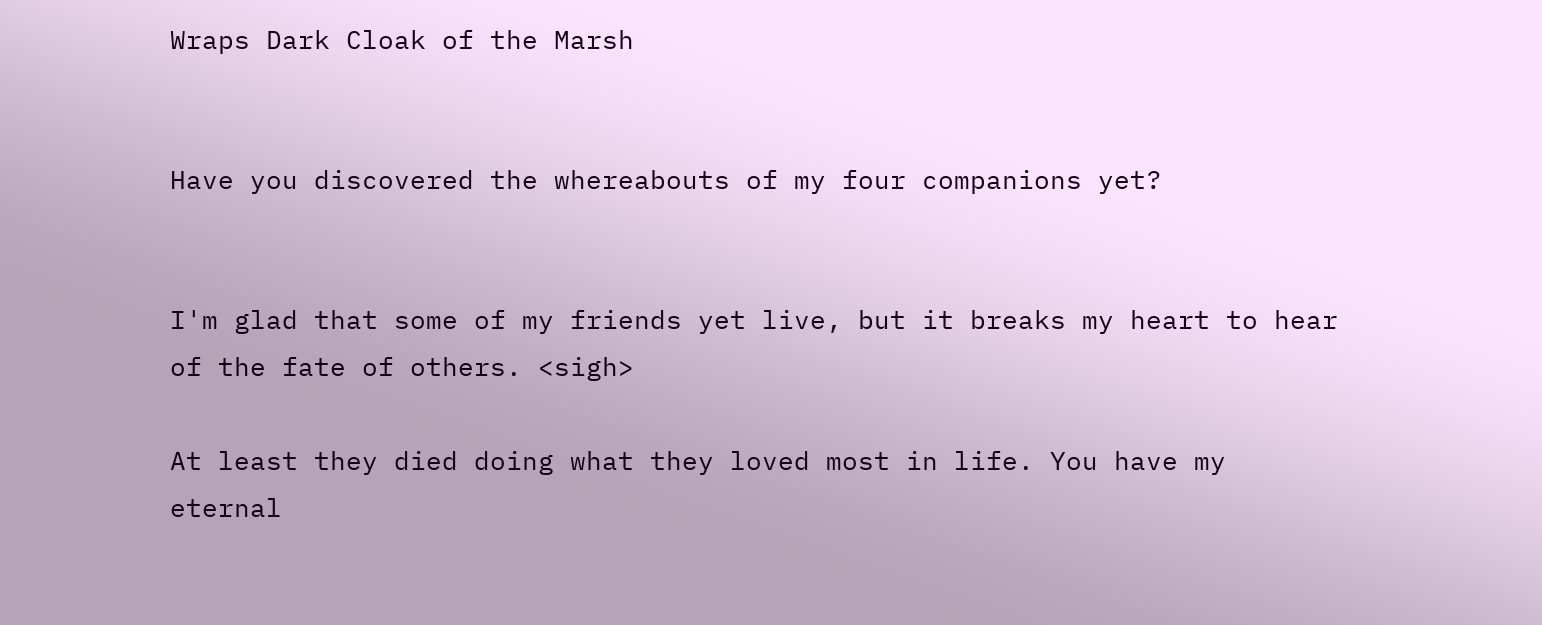Wraps Dark Cloak of the Marsh


Have you discovered the whereabouts of my four companions yet?


I'm glad that some of my friends yet live, but it breaks my heart to hear of the fate of others. <sigh>

At least they died doing what they loved most in life. You have my eternal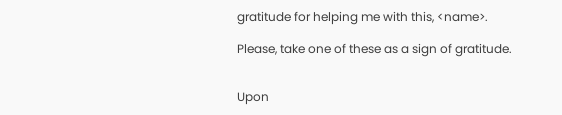gratitude for helping me with this, <name>.

Please, take one of these as a sign of gratitude.


Upon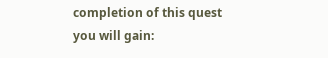completion of this quest you will gain: